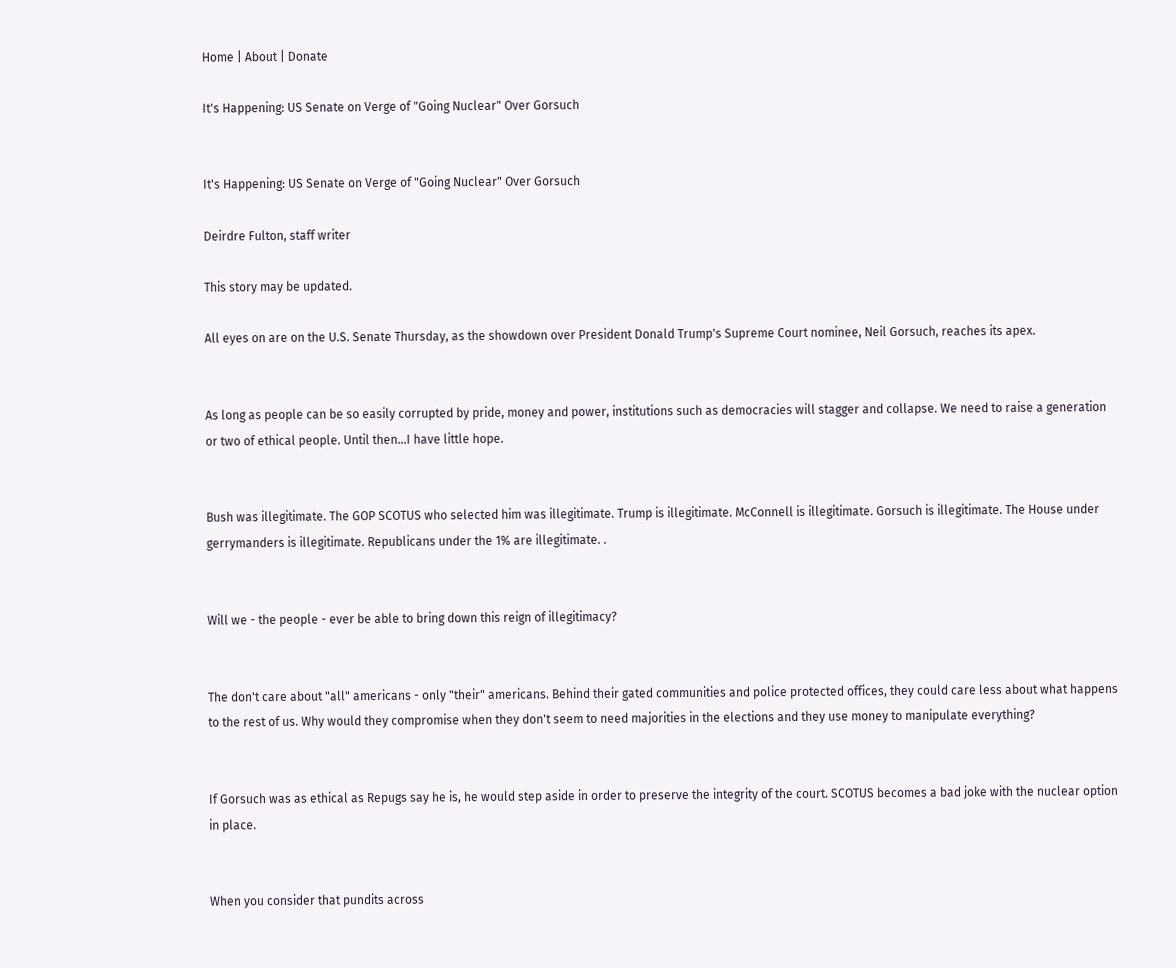Home | About | Donate

It's Happening: US Senate on Verge of "Going Nuclear" Over Gorsuch


It's Happening: US Senate on Verge of "Going Nuclear" Over Gorsuch

Deirdre Fulton, staff writer

This story may be updated.

All eyes on are on the U.S. Senate Thursday, as the showdown over President Donald Trump's Supreme Court nominee, Neil Gorsuch, reaches its apex.


As long as people can be so easily corrupted by pride, money and power, institutions such as democracies will stagger and collapse. We need to raise a generation or two of ethical people. Until then...I have little hope.


Bush was illegitimate. The GOP SCOTUS who selected him was illegitimate. Trump is illegitimate. McConnell is illegitimate. Gorsuch is illegitimate. The House under gerrymanders is illegitimate. Republicans under the 1% are illegitimate. .


Will we - the people - ever be able to bring down this reign of illegitimacy?


The don't care about "all" americans - only "their" americans. Behind their gated communities and police protected offices, they could care less about what happens to the rest of us. Why would they compromise when they don't seem to need majorities in the elections and they use money to manipulate everything?


If Gorsuch was as ethical as Repugs say he is, he would step aside in order to preserve the integrity of the court. SCOTUS becomes a bad joke with the nuclear option in place.


When you consider that pundits across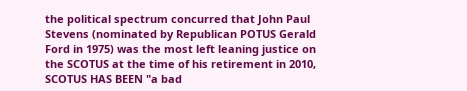the political spectrum concurred that John Paul Stevens (nominated by Republican POTUS Gerald Ford in 1975) was the most left leaning justice on the SCOTUS at the time of his retirement in 2010, SCOTUS HAS BEEN "a bad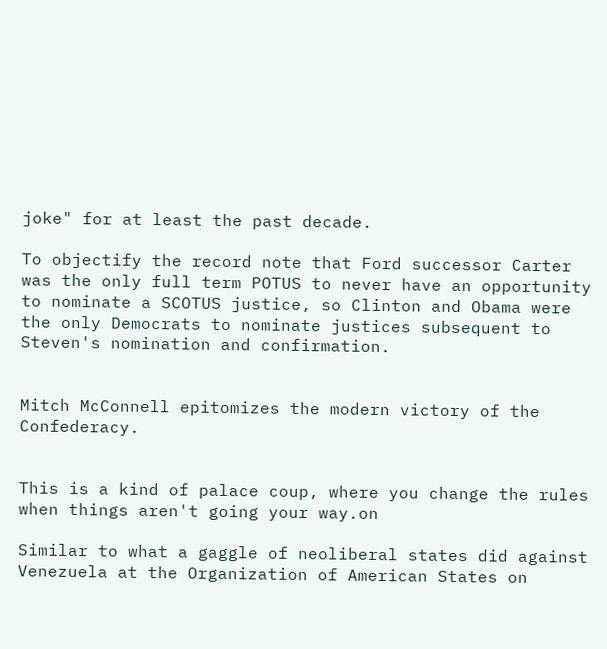joke" for at least the past decade.

To objectify the record note that Ford successor Carter was the only full term POTUS to never have an opportunity to nominate a SCOTUS justice, so Clinton and Obama were the only Democrats to nominate justices subsequent to Steven's nomination and confirmation.


Mitch McConnell epitomizes the modern victory of the Confederacy.


This is a kind of palace coup, where you change the rules when things aren't going your way.on

Similar to what a gaggle of neoliberal states did against Venezuela at the Organization of American States on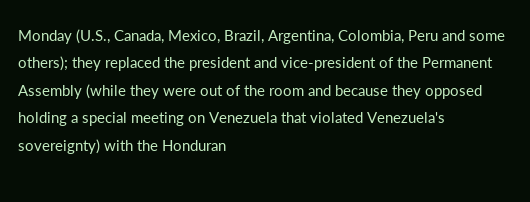Monday (U.S., Canada, Mexico, Brazil, Argentina, Colombia, Peru and some others); they replaced the president and vice-president of the Permanent Assembly (while they were out of the room and because they opposed holding a special meeting on Venezuela that violated Venezuela's sovereignty) with the Honduran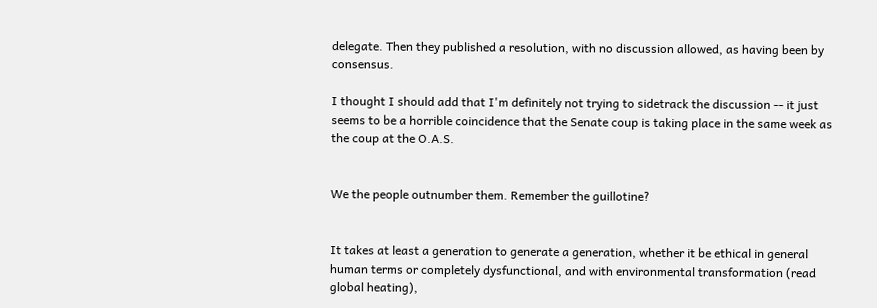delegate. Then they published a resolution, with no discussion allowed, as having been by consensus.

I thought I should add that I'm definitely not trying to sidetrack the discussion -- it just seems to be a horrible coincidence that the Senate coup is taking place in the same week as the coup at the O.A.S.


We the people outnumber them. Remember the guillotine?


It takes at least a generation to generate a generation, whether it be ethical in general human terms or completely dysfunctional, and with environmental transformation (read global heating),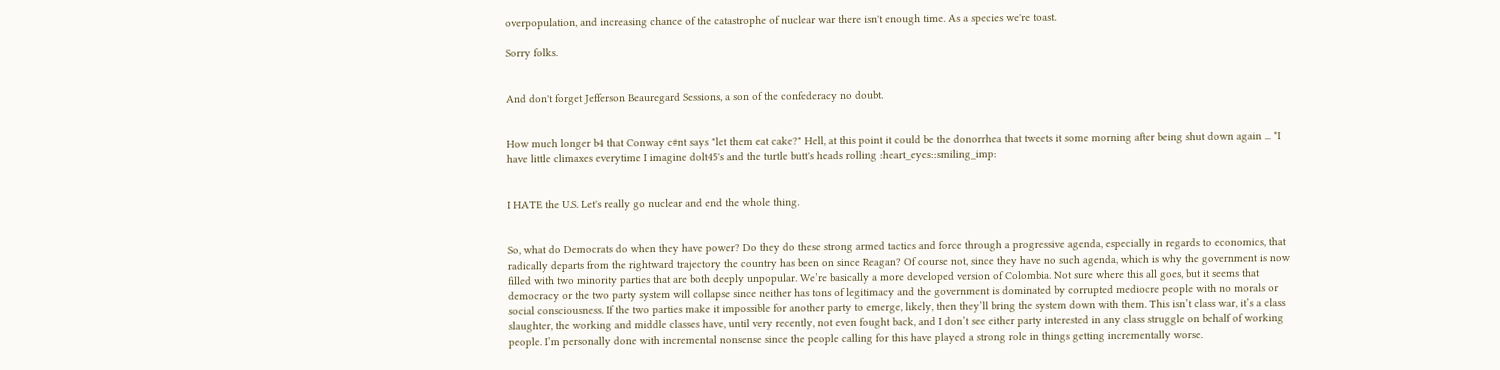overpopulation, and increasing chance of the catastrophe of nuclear war there isn't enough time. As a species we're toast.

Sorry folks.


And don't forget Jefferson Beauregard Sessions, a son of the confederacy no doubt.


How much longer b4 that Conway c#nt says "let them eat cake?" Hell, at this point it could be the donorrhea that tweets it some morning after being shut down again ... *I have little climaxes everytime I imagine dolt45's and the turtle butt's heads rolling :heart_eyes::smiling_imp:


I HATE the U.S. Let's really go nuclear and end the whole thing.


So, what do Democrats do when they have power? Do they do these strong armed tactics and force through a progressive agenda, especially in regards to economics, that radically departs from the rightward trajectory the country has been on since Reagan? Of course not, since they have no such agenda, which is why the government is now filled with two minority parties that are both deeply unpopular. We’re basically a more developed version of Colombia. Not sure where this all goes, but it seems that democracy or the two party system will collapse since neither has tons of legitimacy and the government is dominated by corrupted mediocre people with no morals or social consciousness. If the two parties make it impossible for another party to emerge, likely, then they’ll bring the system down with them. This isn’t class war, it’s a class slaughter, the working and middle classes have, until very recently, not even fought back, and I don’t see either party interested in any class struggle on behalf of working people. I’m personally done with incremental nonsense since the people calling for this have played a strong role in things getting incrementally worse.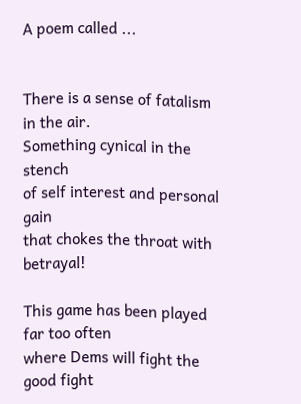A poem called ...


There is a sense of fatalism in the air.
Something cynical in the stench
of self interest and personal gain
that chokes the throat with betrayal!

This game has been played far too often
where Dems will fight the good fight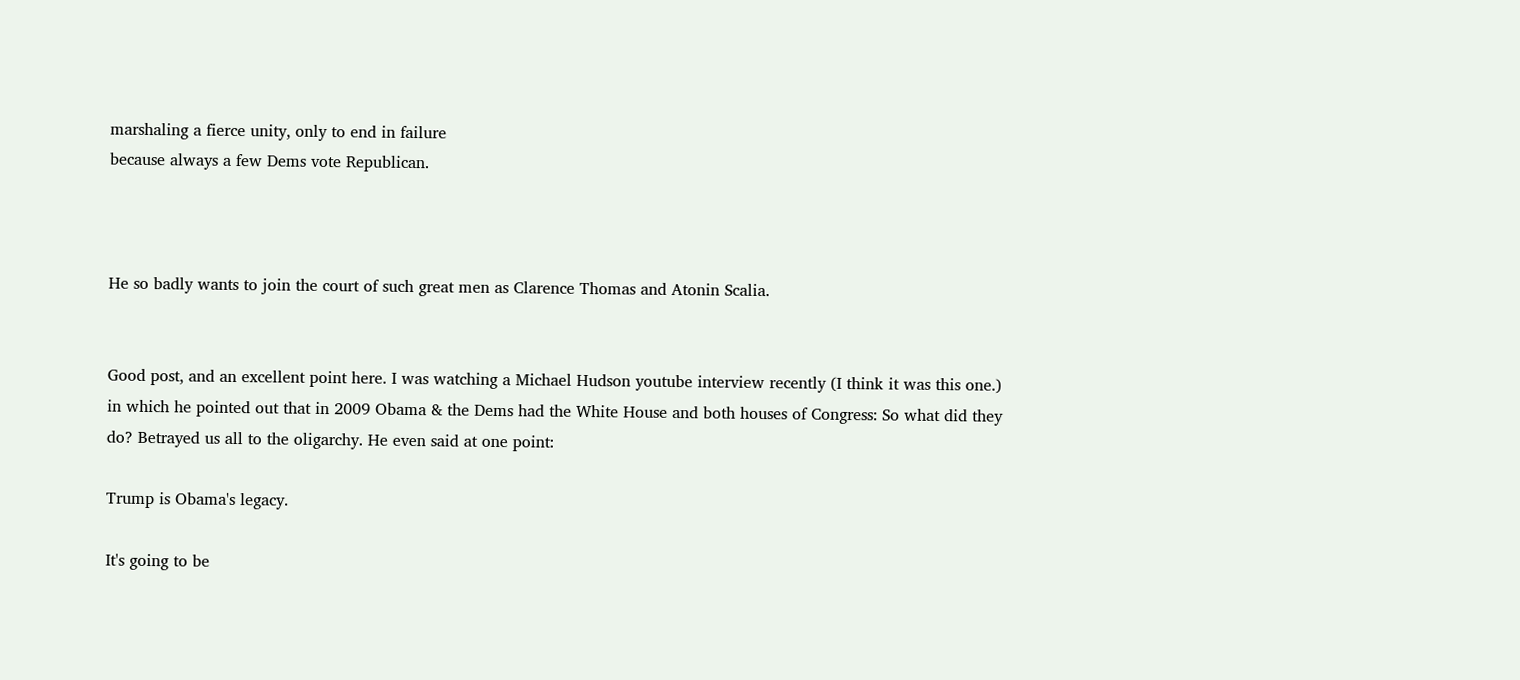marshaling a fierce unity, only to end in failure
because always a few Dems vote Republican.



He so badly wants to join the court of such great men as Clarence Thomas and Atonin Scalia.


Good post, and an excellent point here. I was watching a Michael Hudson youtube interview recently (I think it was this one.) in which he pointed out that in 2009 Obama & the Dems had the White House and both houses of Congress: So what did they do? Betrayed us all to the oligarchy. He even said at one point:

Trump is Obama's legacy.

It's going to be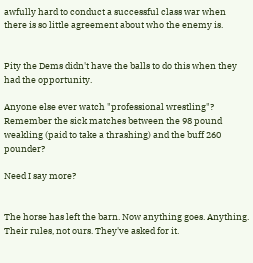awfully hard to conduct a successful class war when there is so little agreement about who the enemy is.


Pity the Dems didn't have the balls to do this when they had the opportunity.

Anyone else ever watch "professional wrestling"? Remember the sick matches between the 98 pound weakling (paid to take a thrashing) and the buff 260 pounder?

Need I say more?


The horse has left the barn. Now anything goes. Anything. Their rules, not ours. They've asked for it.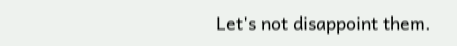Let's not disappoint them.